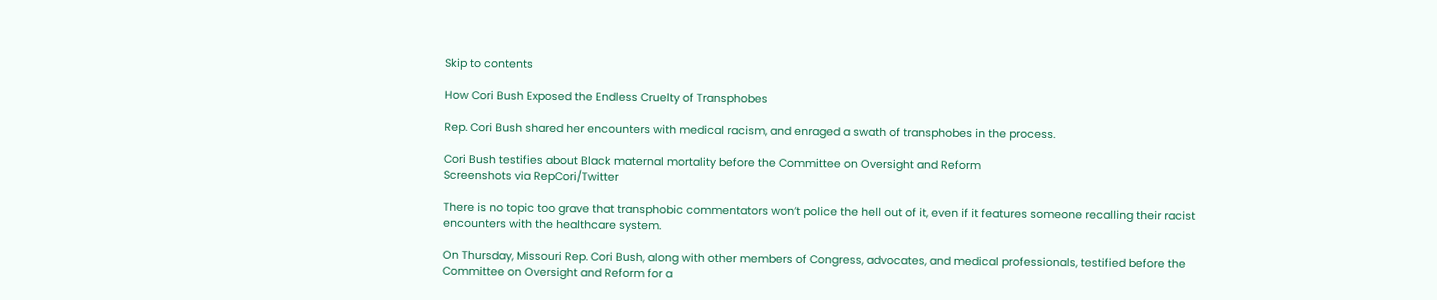Skip to contents

How Cori Bush Exposed the Endless Cruelty of Transphobes

Rep. Cori Bush shared her encounters with medical racism, and enraged a swath of transphobes in the process.

Cori Bush testifies about Black maternal mortality before the Committee on Oversight and Reform
Screenshots via RepCori/Twitter

There is no topic too grave that transphobic commentators won’t police the hell out of it, even if it features someone recalling their racist encounters with the healthcare system.

On Thursday, Missouri Rep. Cori Bush, along with other members of Congress, advocates, and medical professionals, testified before the Committee on Oversight and Reform for a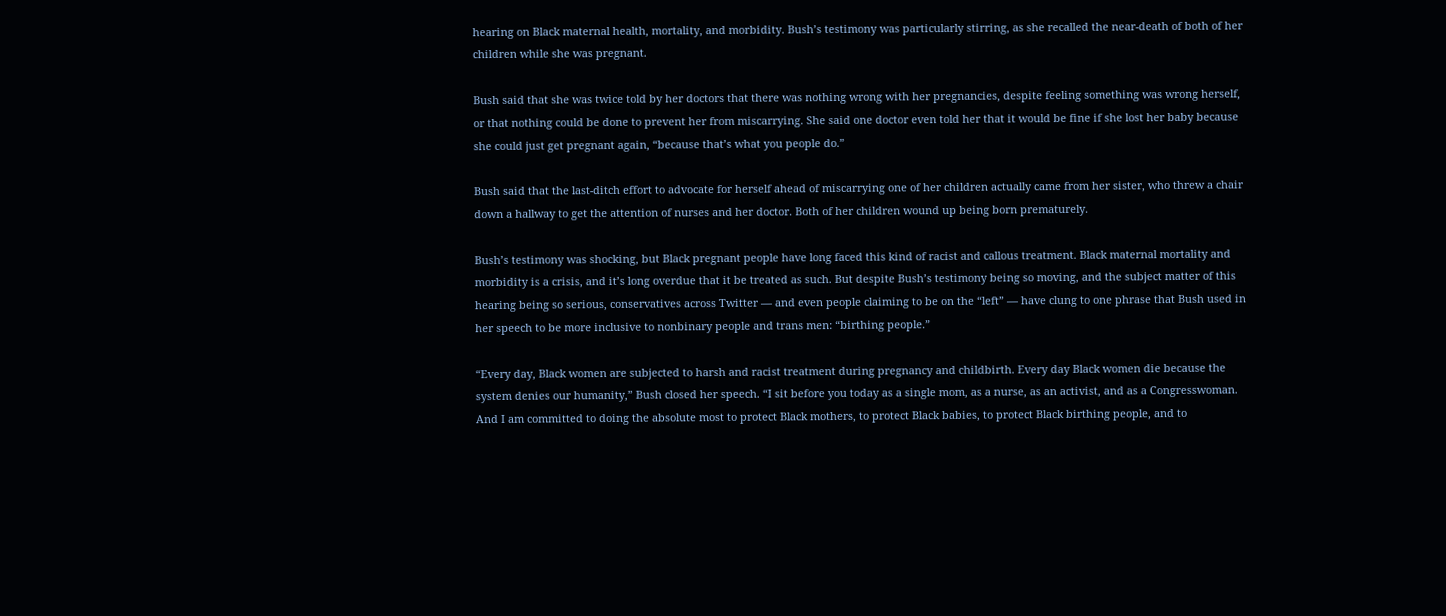hearing on Black maternal health, mortality, and morbidity. Bush’s testimony was particularly stirring, as she recalled the near-death of both of her children while she was pregnant.

Bush said that she was twice told by her doctors that there was nothing wrong with her pregnancies, despite feeling something was wrong herself, or that nothing could be done to prevent her from miscarrying. She said one doctor even told her that it would be fine if she lost her baby because she could just get pregnant again, “because that’s what you people do.”

Bush said that the last-ditch effort to advocate for herself ahead of miscarrying one of her children actually came from her sister, who threw a chair down a hallway to get the attention of nurses and her doctor. Both of her children wound up being born prematurely.

Bush’s testimony was shocking, but Black pregnant people have long faced this kind of racist and callous treatment. Black maternal mortality and morbidity is a crisis, and it’s long overdue that it be treated as such. But despite Bush’s testimony being so moving, and the subject matter of this hearing being so serious, conservatives across Twitter — and even people claiming to be on the “left” — have clung to one phrase that Bush used in her speech to be more inclusive to nonbinary people and trans men: “birthing people.”

“Every day, Black women are subjected to harsh and racist treatment during pregnancy and childbirth. Every day Black women die because the system denies our humanity,” Bush closed her speech. “I sit before you today as a single mom, as a nurse, as an activist, and as a Congresswoman. And I am committed to doing the absolute most to protect Black mothers, to protect Black babies, to protect Black birthing people, and to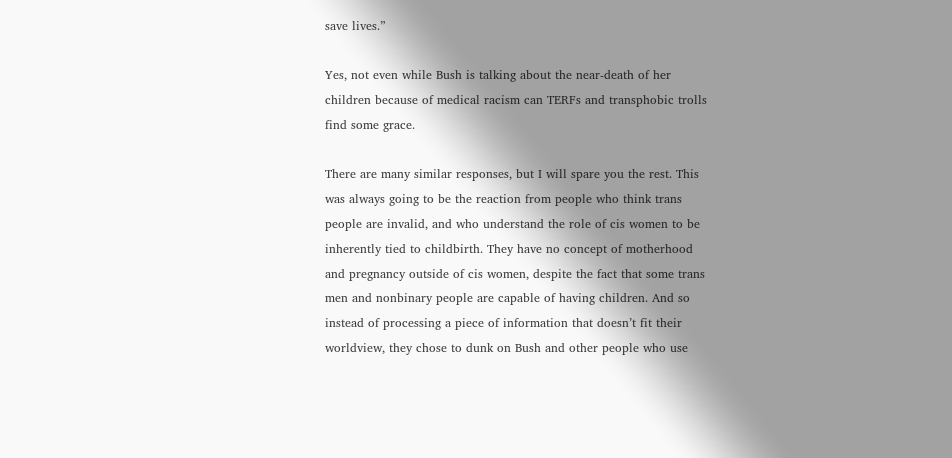save lives.”

Yes, not even while Bush is talking about the near-death of her children because of medical racism can TERFs and transphobic trolls find some grace.

There are many similar responses, but I will spare you the rest. This was always going to be the reaction from people who think trans people are invalid, and who understand the role of cis women to be inherently tied to childbirth. They have no concept of motherhood and pregnancy outside of cis women, despite the fact that some trans men and nonbinary people are capable of having children. And so instead of processing a piece of information that doesn’t fit their worldview, they chose to dunk on Bush and other people who use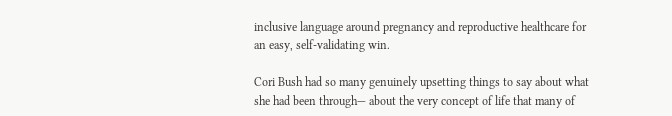inclusive language around pregnancy and reproductive healthcare for an easy, self-validating win.

Cori Bush had so many genuinely upsetting things to say about what she had been through— about the very concept of life that many of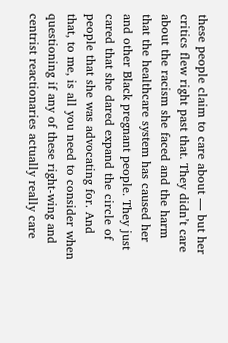these people claim to care about — but her critics flew right past that. They didn’t care about the racism she faced and the harm that the healthcare system has caused her and other Black pregnant people. They just cared that she dared expand the circle of people that she was advocating for. And that, to me, is all you need to consider when questioning if any of these right-wing and centrist reactionaries actually really care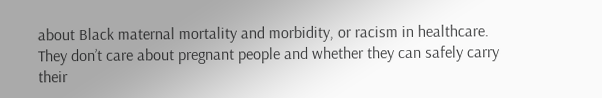about Black maternal mortality and morbidity, or racism in healthcare. They don’t care about pregnant people and whether they can safely carry their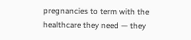pregnancies to term with the healthcare they need — they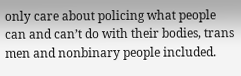only care about policing what people can and can’t do with their bodies, trans men and nonbinary people included.